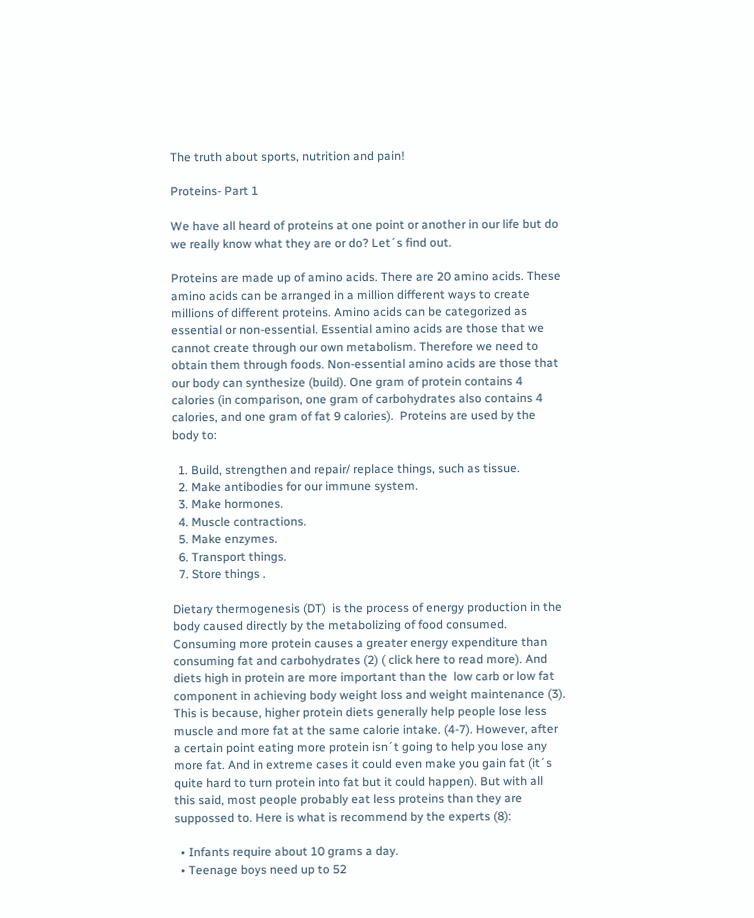The truth about sports, nutrition and pain!

Proteins- Part 1

We have all heard of proteins at one point or another in our life but do we really know what they are or do? Let´s find out.

Proteins are made up of amino acids. There are 20 amino acids. These amino acids can be arranged in a million different ways to create millions of different proteins. Amino acids can be categorized as essential or non-essential. Essential amino acids are those that we cannot create through our own metabolism. Therefore we need to obtain them through foods. Non-essential amino acids are those that our body can synthesize (build). One gram of protein contains 4 calories (in comparison, one gram of carbohydrates also contains 4 calories, and one gram of fat 9 calories).  Proteins are used by the body to:

  1. Build, strengthen and repair/ replace things, such as tissue.
  2. Make antibodies for our immune system.
  3. Make hormones.
  4. Muscle contractions.
  5. Make enzymes.
  6. Transport things.
  7. Store things .

Dietary thermogenesis (DT)  is the process of energy production in the body caused directly by the metabolizing of food consumed. Consuming more protein causes a greater energy expenditure than consuming fat and carbohydrates (2) ( click here to read more). And diets high in protein are more important than the  low carb or low fat component in achieving body weight loss and weight maintenance (3). This is because, higher protein diets generally help people lose less muscle and more fat at the same calorie intake. (4-7). However, after a certain point eating more protein isn´t going to help you lose any more fat. And in extreme cases it could even make you gain fat (it´s quite hard to turn protein into fat but it could happen). But with all this said, most people probably eat less proteins than they are suppossed to. Here is what is recommend by the experts (8):

  • Infants require about 10 grams a day.
  • Teenage boys need up to 52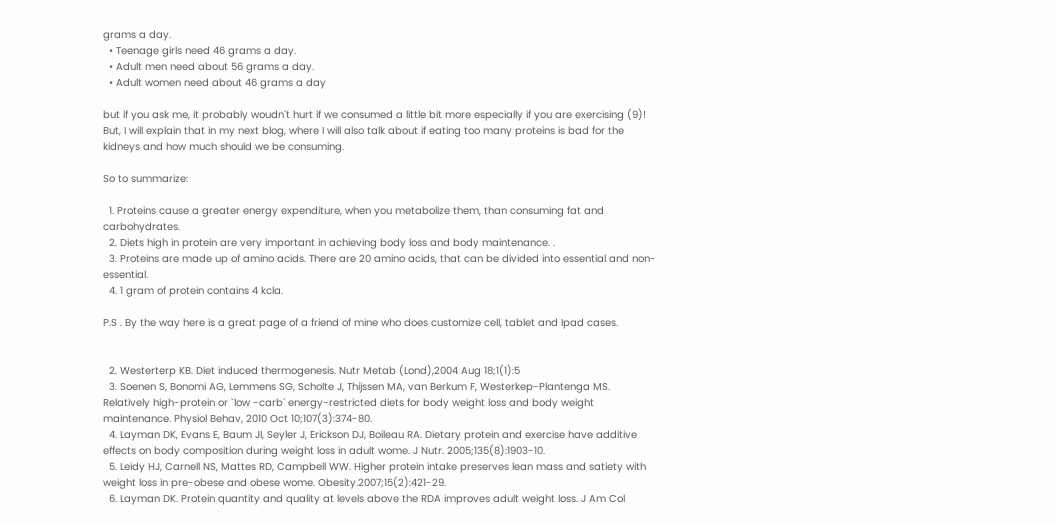grams a day.
  • Teenage girls need 46 grams a day.
  • Adult men need about 56 grams a day.
  • Adult women need about 46 grams a day

but if you ask me, it probably woudn´t hurt if we consumed a little bit more especially if you are exercising (9)!  But, I will explain that in my next blog, where I will also talk about if eating too many proteins is bad for the kidneys and how much should we be consuming.

So to summarize:

  1. Proteins cause a greater energy expenditure, when you metabolize them, than consuming fat and carbohydrates.
  2. Diets high in protein are very important in achieving body loss and body maintenance. .
  3. Proteins are made up of amino acids. There are 20 amino acids, that can be divided into essential and non-essential.
  4. 1 gram of protein contains 4 kcla.

P.S . By the way here is a great page of a friend of mine who does customize cell, tablet and Ipad cases.


  2. Westerterp KB. Diet induced thermogenesis. Nutr Metab (Lond),2004 Aug 18;1(1):5
  3. Soenen S, Bonomi AG, Lemmens SG, Scholte J, Thijssen MA, van Berkum F, Westerkep-Plantenga MS. Relatively high-protein or `low -carb´ energy-restricted diets for body weight loss and body weight maintenance. Physiol Behav, 2010 Oct 10;107(3):374-80.
  4. Layman DK, Evans E, Baum JI, Seyler J, Erickson DJ, Boileau RA. Dietary protein and exercise have additive effects on body composition during weight loss in adult wome. J Nutr. 2005;135(8):1903-10.
  5. Leidy HJ, Carnell NS, Mattes RD, Campbell WW. Higher protein intake preserves lean mass and satiety with weight loss in pre-obese and obese wome. Obesity.2007;15(2):421-29.
  6. Layman DK. Protein quantity and quality at levels above the RDA improves adult weight loss. J Am Col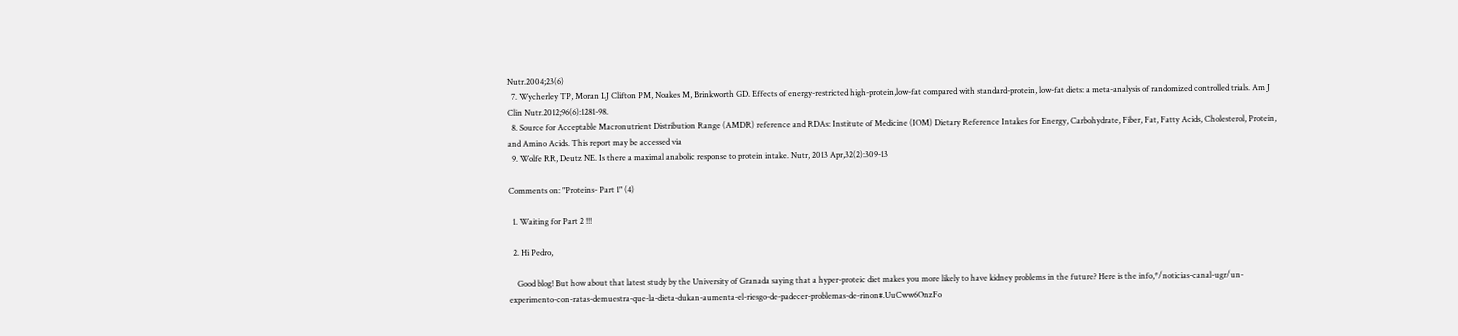Nutr.2004;23(6)
  7. Wycherley TP, Moran LJ Clifton PM, Noakes M, Brinkworth GD. Effects of energy-restricted high-protein,low-fat compared with standard-protein, low-fat diets: a meta-analysis of randomized controlled trials. Am J Clin Nutr.2012;96(6):1281-98.
  8. Source for Acceptable Macronutrient Distribution Range (AMDR) reference and RDAs: Institute of Medicine (IOM) Dietary Reference Intakes for Energy, Carbohydrate, Fiber, Fat, Fatty Acids, Cholesterol, Protein, and Amino Acids. This report may be accessed via
  9. Wolfe RR, Deutz NE. Is there a maximal anabolic response to protein intake. Nutr, 2013 Apr,32(2):309-13

Comments on: "Proteins- Part 1" (4)

  1. Waiting for Part 2 !!!

  2. Hi Pedro,

    Good blog! But how about that latest study by the University of Granada saying that a hyper-proteic diet makes you more likely to have kidney problems in the future? Here is the info,*/noticias-canal-ugr/un-experimento-con-ratas-demuestra-que-la-dieta-dukan-aumenta-el-riesgo-de-padecer-problemas-de-rinon#.UuCww6OnzFo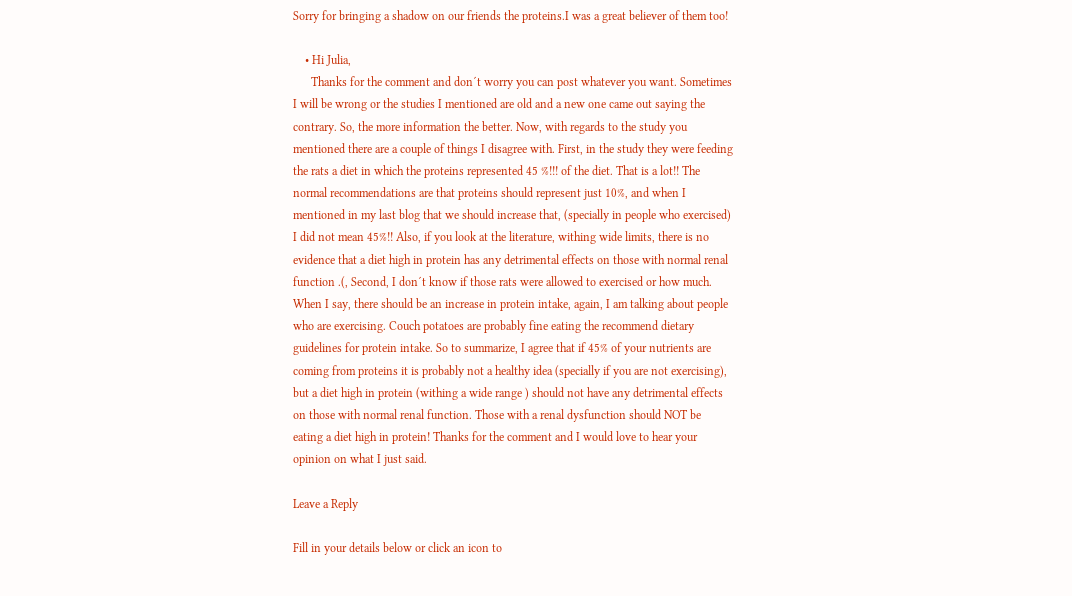Sorry for bringing a shadow on our friends the proteins.I was a great believer of them too!

    • Hi Julia,
      Thanks for the comment and don´t worry you can post whatever you want. Sometimes I will be wrong or the studies I mentioned are old and a new one came out saying the contrary. So, the more information the better. Now, with regards to the study you mentioned there are a couple of things I disagree with. First, in the study they were feeding the rats a diet in which the proteins represented 45 %!!! of the diet. That is a lot!! The normal recommendations are that proteins should represent just 10%, and when I mentioned in my last blog that we should increase that, (specially in people who exercised) I did not mean 45%!! Also, if you look at the literature, withing wide limits, there is no evidence that a diet high in protein has any detrimental effects on those with normal renal function .(, Second, I don´t know if those rats were allowed to exercised or how much. When I say, there should be an increase in protein intake, again, I am talking about people who are exercising. Couch potatoes are probably fine eating the recommend dietary guidelines for protein intake. So to summarize, I agree that if 45% of your nutrients are coming from proteins it is probably not a healthy idea (specially if you are not exercising), but a diet high in protein (withing a wide range ) should not have any detrimental effects on those with normal renal function. Those with a renal dysfunction should NOT be eating a diet high in protein! Thanks for the comment and I would love to hear your opinion on what I just said.

Leave a Reply

Fill in your details below or click an icon to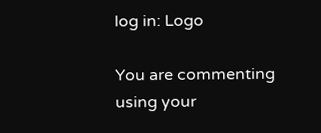log in: Logo

You are commenting using your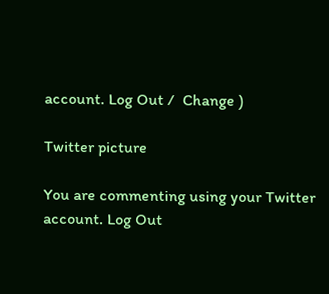account. Log Out /  Change )

Twitter picture

You are commenting using your Twitter account. Log Out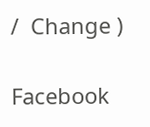/  Change )

Facebook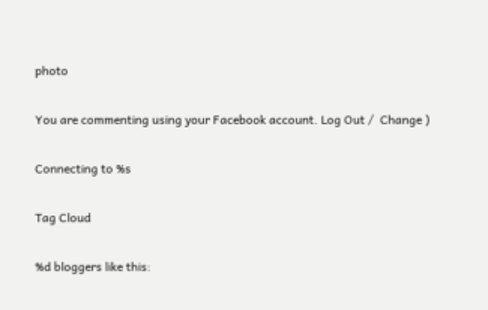photo

You are commenting using your Facebook account. Log Out /  Change )

Connecting to %s

Tag Cloud

%d bloggers like this: